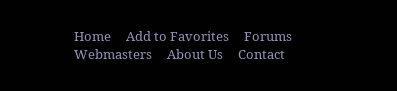Home     Add to Favorites     Forums     Webmasters     About Us     Contact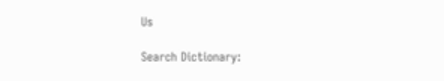Us

Search Dictionary: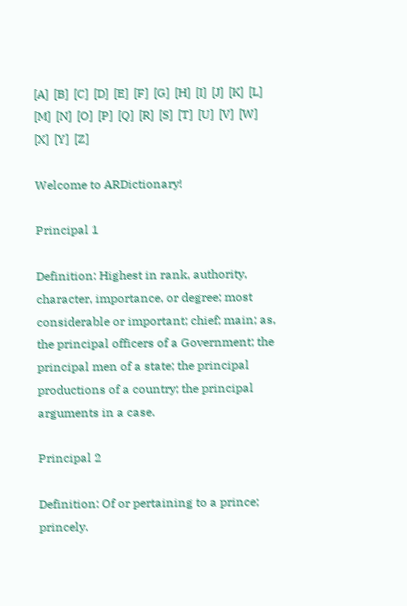[A]  [B]  [C]  [D]  [E]  [F]  [G]  [H]  [I]  [J]  [K]  [L]  [M]  [N]  [O]  [P]  [Q]  [R]  [S]  [T]  [U]  [V]  [W]  [X]  [Y]  [Z]

Welcome to ARDictionary!

Principal 1

Definition: Highest in rank, authority, character, importance, or degree; most considerable or important; chief; main; as, the principal officers of a Government; the principal men of a state; the principal productions of a country; the principal arguments in a case.

Principal 2

Definition: Of or pertaining to a prince; princely.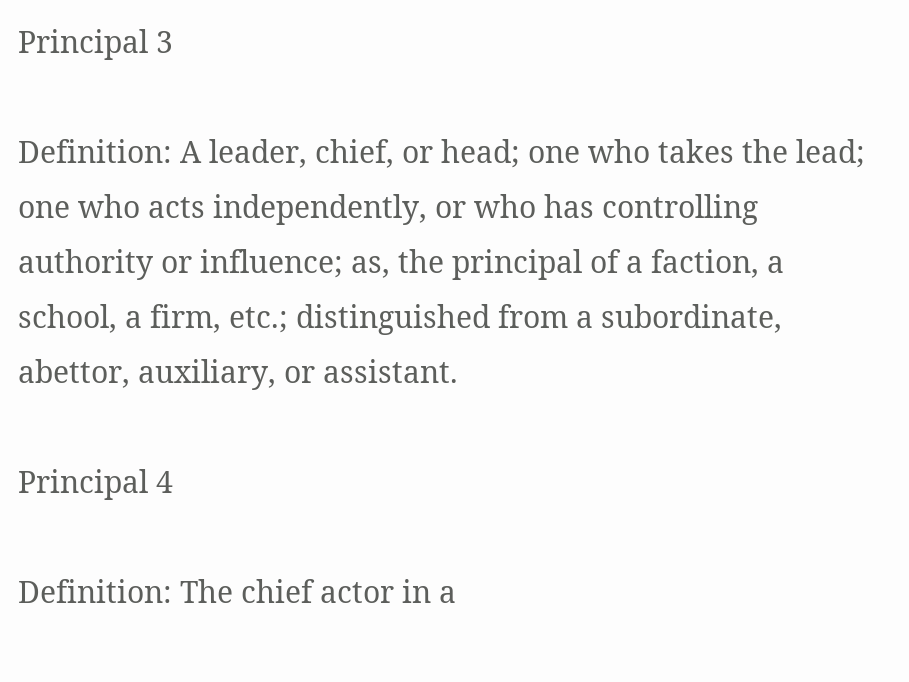Principal 3

Definition: A leader, chief, or head; one who takes the lead; one who acts independently, or who has controlling authority or influence; as, the principal of a faction, a school, a firm, etc.; distinguished from a subordinate, abettor, auxiliary, or assistant.

Principal 4

Definition: The chief actor in a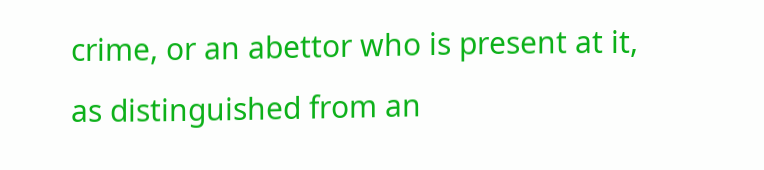crime, or an abettor who is present at it, as distinguished from an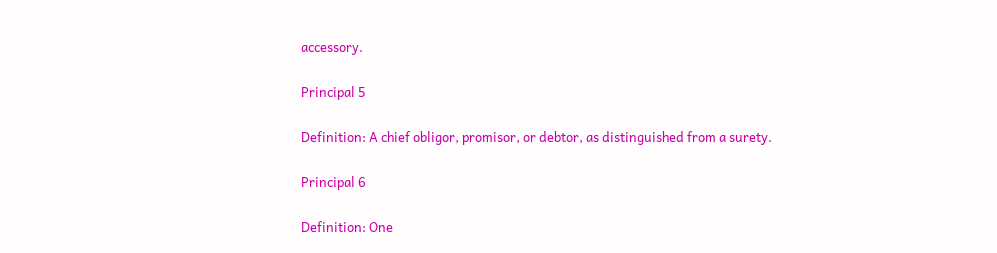accessory.

Principal 5

Definition: A chief obligor, promisor, or debtor, as distinguished from a surety.

Principal 6

Definition: One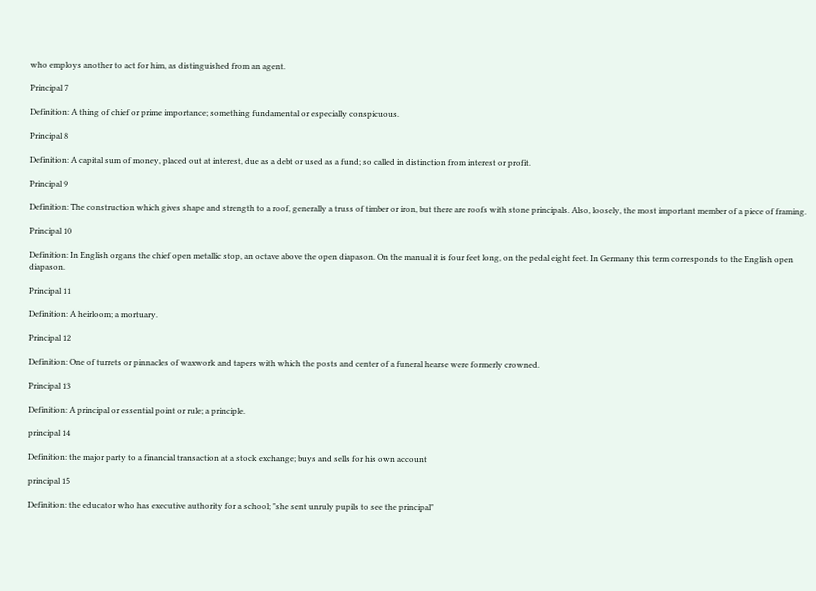who employs another to act for him, as distinguished from an agent.

Principal 7

Definition: A thing of chief or prime importance; something fundamental or especially conspicuous.

Principal 8

Definition: A capital sum of money, placed out at interest, due as a debt or used as a fund; so called in distinction from interest or profit.

Principal 9

Definition: The construction which gives shape and strength to a roof, generally a truss of timber or iron, but there are roofs with stone principals. Also, loosely, the most important member of a piece of framing.

Principal 10

Definition: In English organs the chief open metallic stop, an octave above the open diapason. On the manual it is four feet long, on the pedal eight feet. In Germany this term corresponds to the English open diapason.

Principal 11

Definition: A heirloom; a mortuary.

Principal 12

Definition: One of turrets or pinnacles of waxwork and tapers with which the posts and center of a funeral hearse were formerly crowned.

Principal 13

Definition: A principal or essential point or rule; a principle.

principal 14

Definition: the major party to a financial transaction at a stock exchange; buys and sells for his own account

principal 15

Definition: the educator who has executive authority for a school; "she sent unruly pupils to see the principal"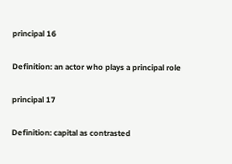principal 16

Definition: an actor who plays a principal role

principal 17

Definition: capital as contrasted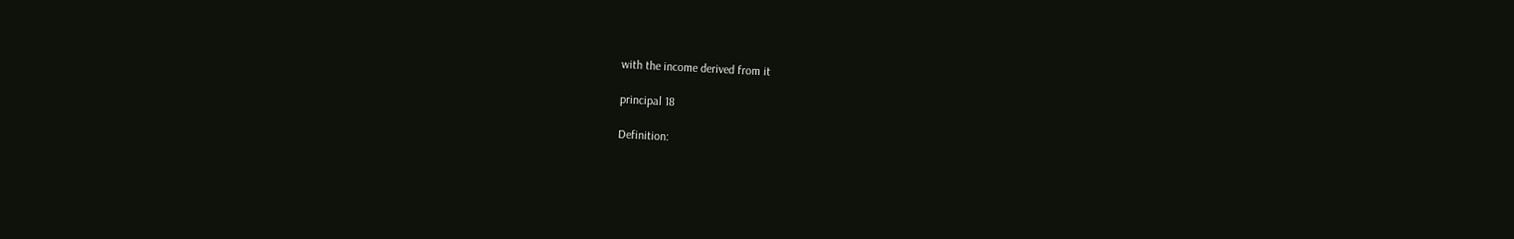with the income derived from it

principal 18

Definition: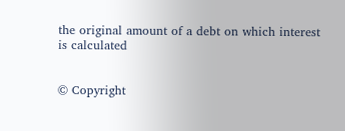the original amount of a debt on which interest is calculated


© Copyright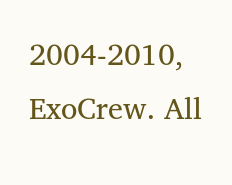2004-2010, ExoCrew. All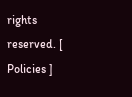rights reserved. [ Policies ]